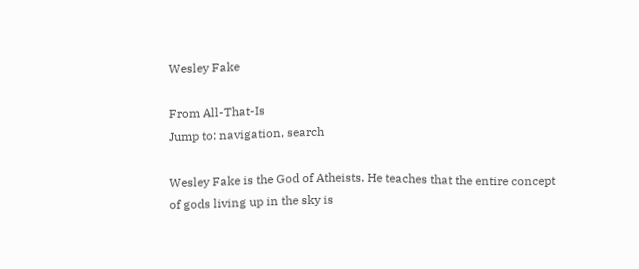Wesley Fake

From All-That-Is
Jump to: navigation, search

Wesley Fake is the God of Atheists. He teaches that the entire concept of gods living up in the sky is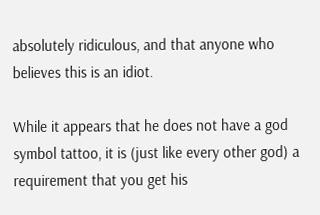absolutely ridiculous, and that anyone who believes this is an idiot.

While it appears that he does not have a god symbol tattoo, it is (just like every other god) a requirement that you get his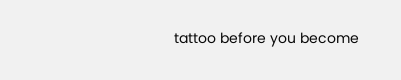tattoo before you become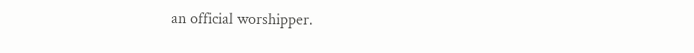an official worshipper.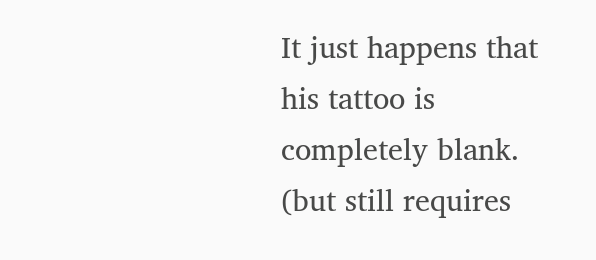It just happens that his tattoo is completely blank. (but still requires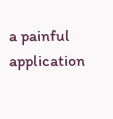a painful application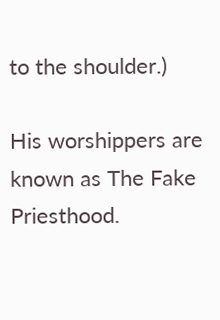to the shoulder.)

His worshippers are known as The Fake Priesthood.